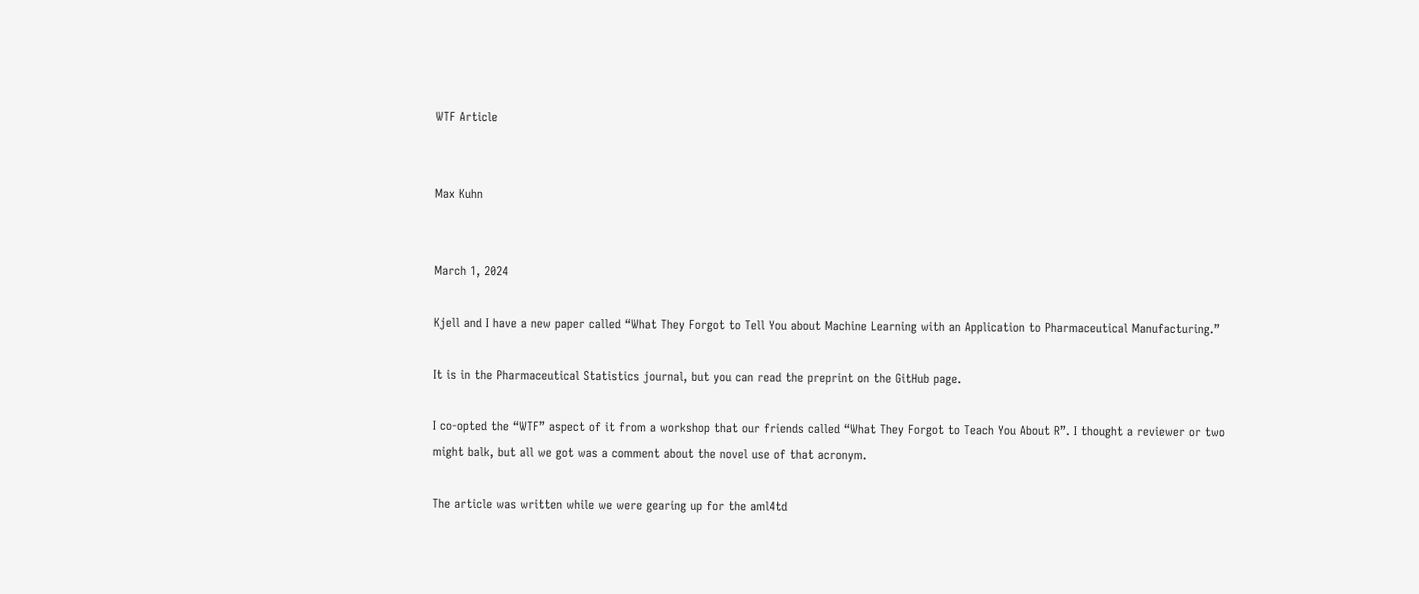WTF Article


Max Kuhn


March 1, 2024

Kjell and I have a new paper called “What They Forgot to Tell You about Machine Learning with an Application to Pharmaceutical Manufacturing.”

It is in the Pharmaceutical Statistics journal, but you can read the preprint on the GitHub page.

I co-opted the “WTF” aspect of it from a workshop that our friends called “What They Forgot to Teach You About R”. I thought a reviewer or two might balk, but all we got was a comment about the novel use of that acronym.

The article was written while we were gearing up for the aml4td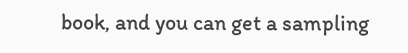book, and you can get a sampling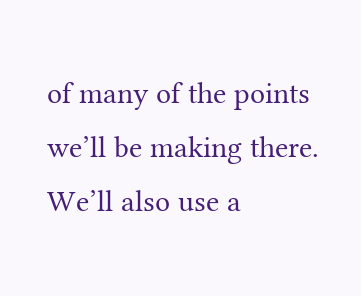of many of the points we’ll be making there. We’ll also use a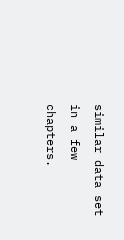similar data set in a few chapters.